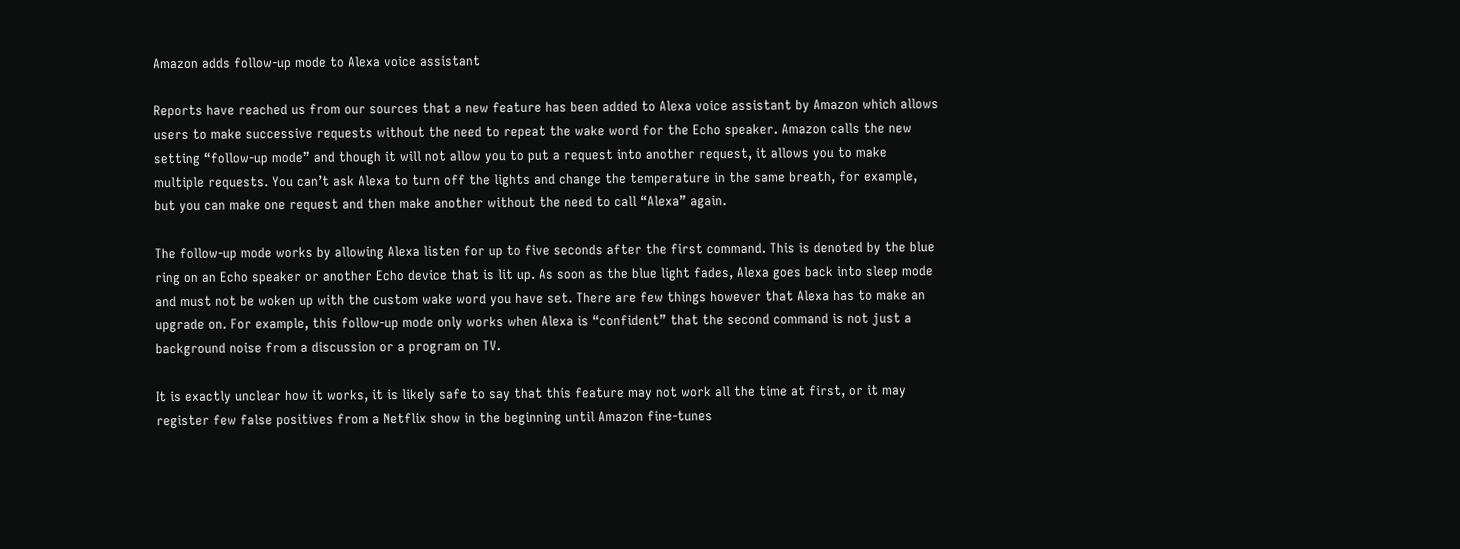Amazon adds follow-up mode to Alexa voice assistant

Reports have reached us from our sources that a new feature has been added to Alexa voice assistant by Amazon which allows users to make successive requests without the need to repeat the wake word for the Echo speaker. Amazon calls the new setting “follow-up mode” and though it will not allow you to put a request into another request, it allows you to make multiple requests. You can’t ask Alexa to turn off the lights and change the temperature in the same breath, for example, but you can make one request and then make another without the need to call “Alexa” again.

The follow-up mode works by allowing Alexa listen for up to five seconds after the first command. This is denoted by the blue ring on an Echo speaker or another Echo device that is lit up. As soon as the blue light fades, Alexa goes back into sleep mode and must not be woken up with the custom wake word you have set. There are few things however that Alexa has to make an upgrade on. For example, this follow-up mode only works when Alexa is “confident” that the second command is not just a background noise from a discussion or a program on TV.

It is exactly unclear how it works, it is likely safe to say that this feature may not work all the time at first, or it may register few false positives from a Netflix show in the beginning until Amazon fine-tunes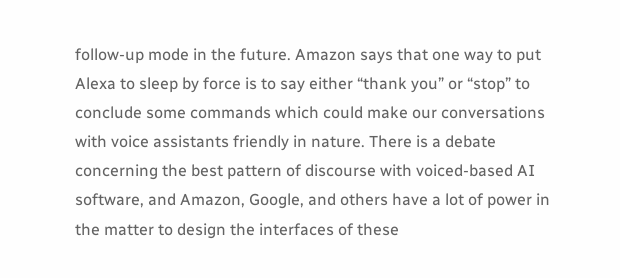follow-up mode in the future. Amazon says that one way to put Alexa to sleep by force is to say either “thank you” or “stop” to conclude some commands which could make our conversations with voice assistants friendly in nature. There is a debate concerning the best pattern of discourse with voiced-based AI software, and Amazon, Google, and others have a lot of power in the matter to design the interfaces of these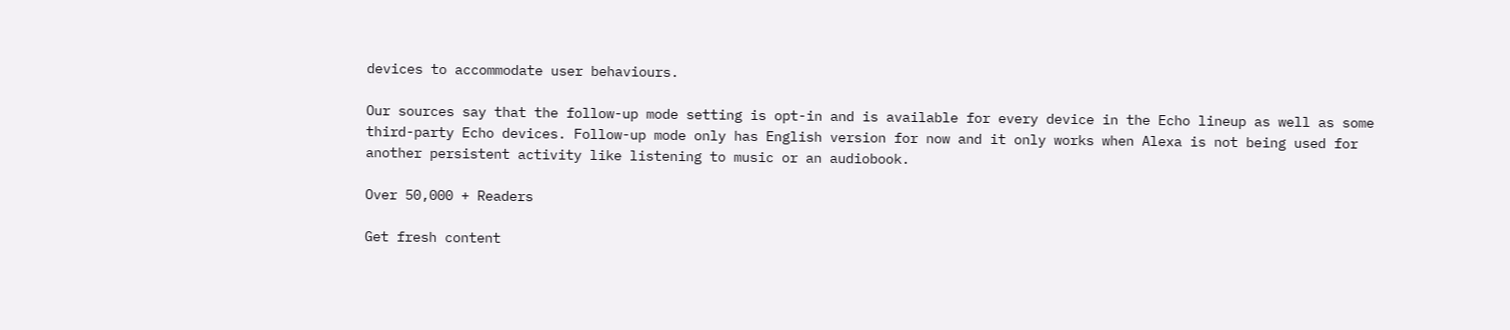devices to accommodate user behaviours.

Our sources say that the follow-up mode setting is opt-in and is available for every device in the Echo lineup as well as some third-party Echo devices. Follow-up mode only has English version for now and it only works when Alexa is not being used for another persistent activity like listening to music or an audiobook.

Over 50,000 + Readers

Get fresh content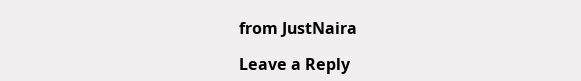from JustNaira

Leave a Reply